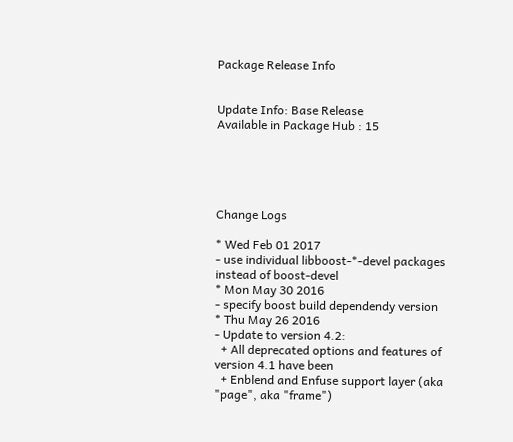Package Release Info


Update Info: Base Release
Available in Package Hub : 15





Change Logs

* Wed Feb 01 2017
- use individual libboost-*-devel packages instead of boost-devel
* Mon May 30 2016
- specify boost build dependendy version
* Thu May 26 2016
- Update to version 4.2:
  + All deprecated options and features of version 4.1 have been
  + Enblend and Enfuse support layer (aka "page", aka "frame")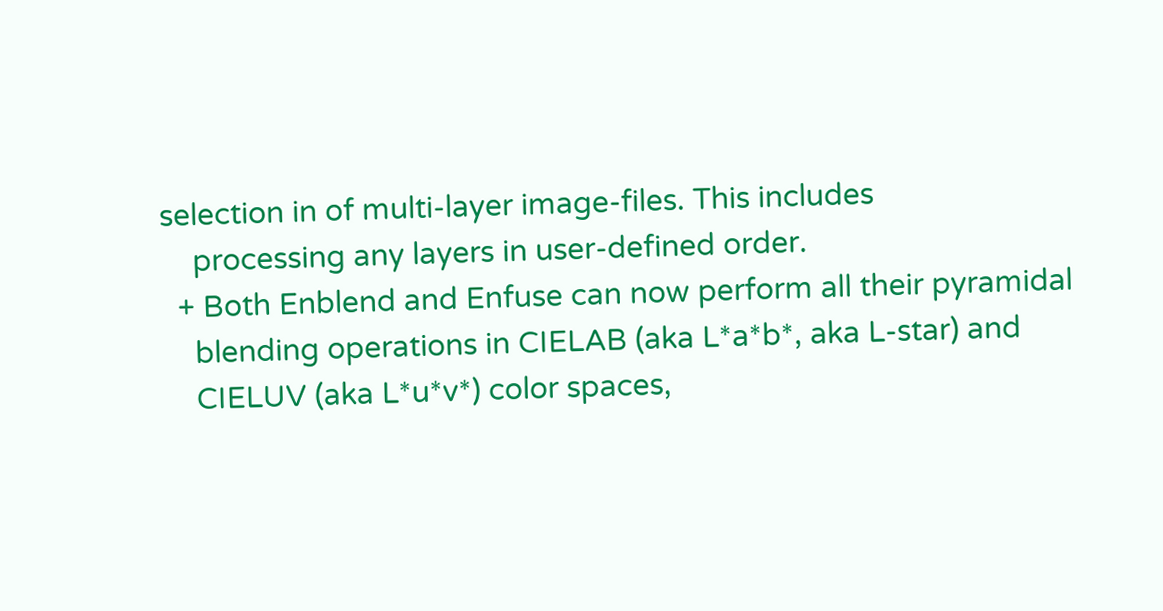selection in of multi-layer image-files. This includes
    processing any layers in user-defined order.
  + Both Enblend and Enfuse can now perform all their pyramidal
    blending operations in CIELAB (aka L*a*b*, aka L-star) and
    CIELUV (aka L*u*v*) color spaces,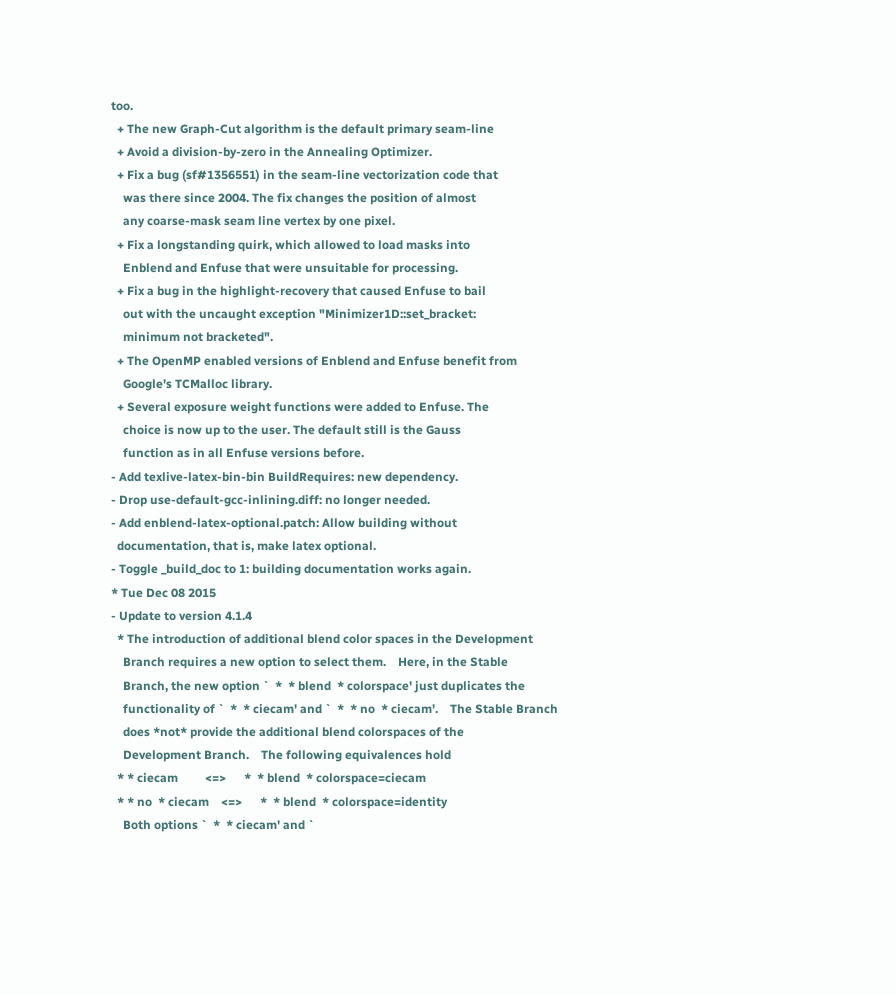too.
  + The new Graph-Cut algorithm is the default primary seam-line
  + Avoid a division-by-zero in the Annealing Optimizer.
  + Fix a bug (sf#1356551) in the seam-line vectorization code that
    was there since 2004. The fix changes the position of almost
    any coarse-mask seam line vertex by one pixel.
  + Fix a longstanding quirk, which allowed to load masks into
    Enblend and Enfuse that were unsuitable for processing.
  + Fix a bug in the highlight-recovery that caused Enfuse to bail
    out with the uncaught exception "Minimizer1D::set_bracket:
    minimum not bracketed".
  + The OpenMP enabled versions of Enblend and Enfuse benefit from
    Google's TCMalloc library.
  + Several exposure weight functions were added to Enfuse. The
    choice is now up to the user. The default still is the Gauss
    function as in all Enfuse versions before.
- Add texlive-latex-bin-bin BuildRequires: new dependency.
- Drop use-default-gcc-inlining.diff: no longer needed.
- Add enblend-latex-optional.patch: Allow building without
  documentation, that is, make latex optional.
- Toggle _build_doc to 1: building documentation works again.
* Tue Dec 08 2015
- Update to version 4.1.4
  * The introduction of additional blend color spaces in the Development
    Branch requires a new option to select them.    Here, in the Stable
    Branch, the new option `  *  * blend  * colorspace' just duplicates the
    functionality of `  *  * ciecam' and `  *  * no  * ciecam'.    The Stable Branch
    does *not* provide the additional blend colorspaces of the
    Development Branch.    The following equivalences hold
  * * ciecam         <=>      *  * blend  * colorspace=ciecam
  * * no  * ciecam    <=>      *  * blend  * colorspace=identity
    Both options `  *  * ciecam' and `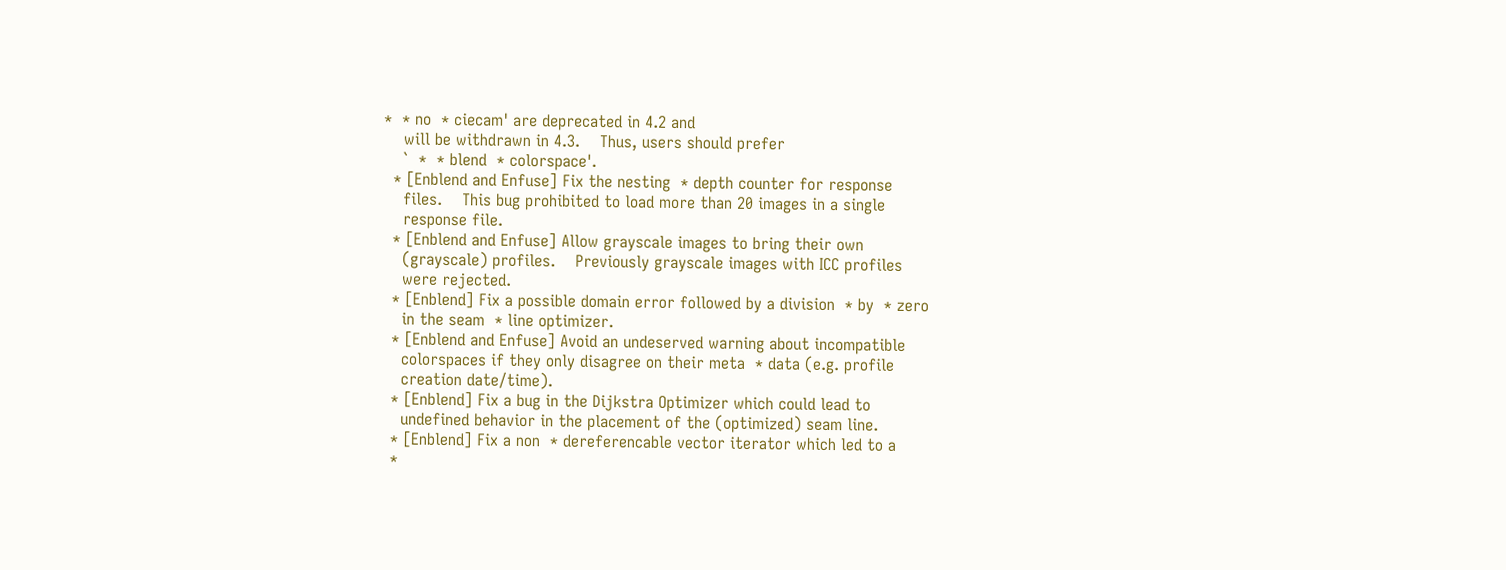*  * no  * ciecam' are deprecated in 4.2 and
    will be withdrawn in 4.3.    Thus, users should prefer
    `  *  * blend  * colorspace'.
  * [Enblend and Enfuse] Fix the nesting  * depth counter for response
    files.    This bug prohibited to load more than 20 images in a single
    response file.
  * [Enblend and Enfuse] Allow grayscale images to bring their own
    (grayscale) profiles.    Previously grayscale images with ICC profiles
    were rejected.
  * [Enblend] Fix a possible domain error followed by a division  * by  * zero
    in the seam  * line optimizer.
  * [Enblend and Enfuse] Avoid an undeserved warning about incompatible
    colorspaces if they only disagree on their meta  * data (e.g. profile
    creation date/time).
  * [Enblend] Fix a bug in the Dijkstra Optimizer which could lead to
    undefined behavior in the placement of the (optimized) seam line.
  * [Enblend] Fix a non  * dereferencable vector iterator which led to a
  *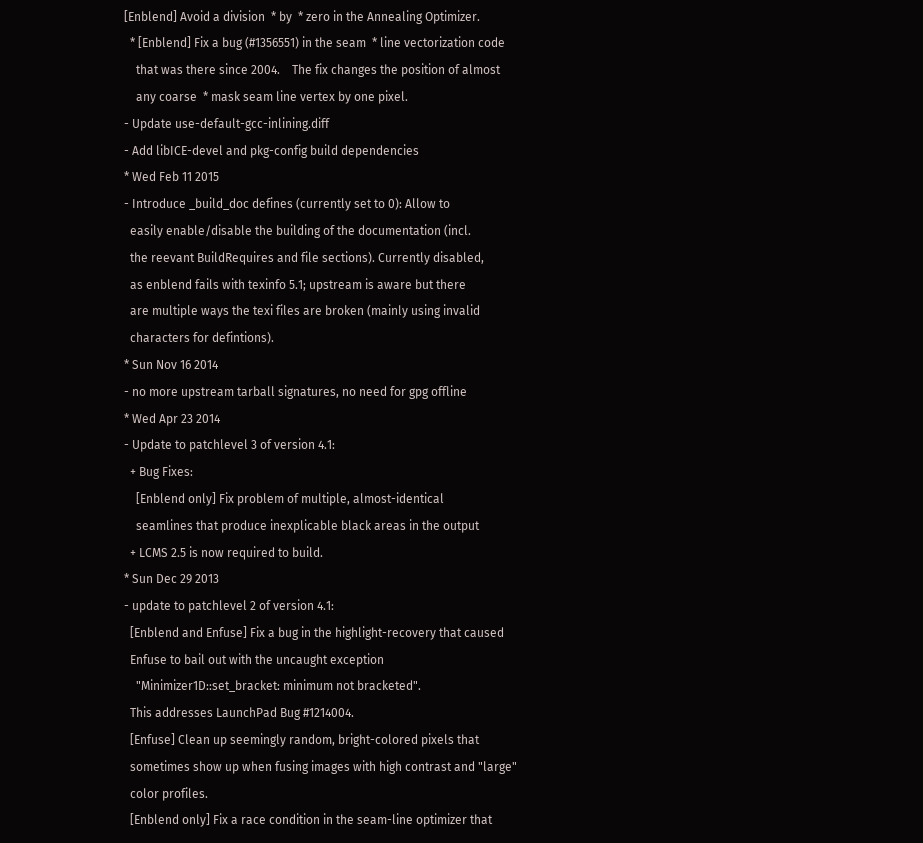[Enblend] Avoid a division  * by  * zero in the Annealing Optimizer.
  * [Enblend] Fix a bug (#1356551) in the seam  * line vectorization code
    that was there since 2004.    The fix changes the position of almost
    any coarse  * mask seam line vertex by one pixel.
- Update use-default-gcc-inlining.diff
- Add libICE-devel and pkg-config build dependencies
* Wed Feb 11 2015
- Introduce _build_doc defines (currently set to 0): Allow to
  easily enable/disable the building of the documentation (incl.
  the reevant BuildRequires and file sections). Currently disabled,
  as enblend fails with texinfo 5.1; upstream is aware but there
  are multiple ways the texi files are broken (mainly using invalid
  characters for defintions).
* Sun Nov 16 2014
- no more upstream tarball signatures, no need for gpg offline
* Wed Apr 23 2014
- Update to patchlevel 3 of version 4.1:
  + Bug Fixes:
    [Enblend only] Fix problem of multiple, almost-identical
    seamlines that produce inexplicable black areas in the output
  + LCMS 2.5 is now required to build.
* Sun Dec 29 2013
- update to patchlevel 2 of version 4.1:
  [Enblend and Enfuse] Fix a bug in the highlight-recovery that caused
  Enfuse to bail out with the uncaught exception
    "Minimizer1D::set_bracket: minimum not bracketed".
  This addresses LaunchPad Bug #1214004.
  [Enfuse] Clean up seemingly random, bright-colored pixels that
  sometimes show up when fusing images with high contrast and "large"
  color profiles.
  [Enblend only] Fix a race condition in the seam-line optimizer that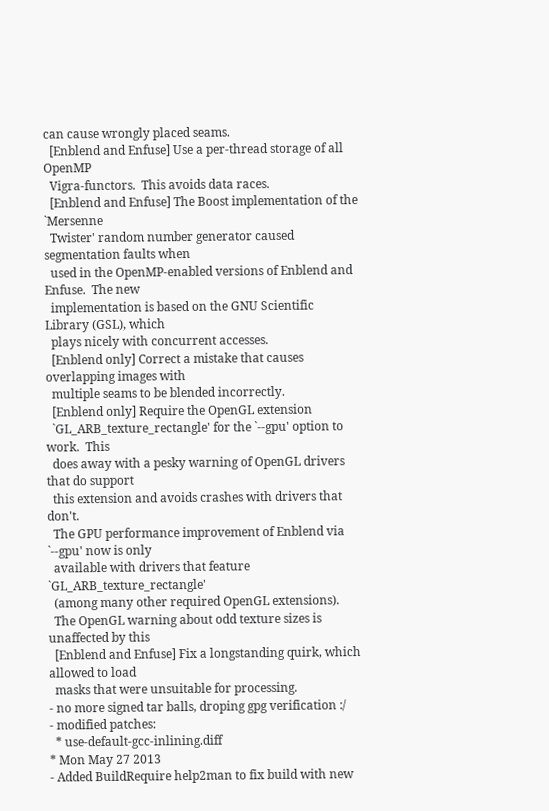can cause wrongly placed seams.
  [Enblend and Enfuse] Use a per-thread storage of all OpenMP
  Vigra-functors.  This avoids data races.
  [Enblend and Enfuse] The Boost implementation of the `Mersenne
  Twister' random number generator caused segmentation faults when
  used in the OpenMP-enabled versions of Enblend and Enfuse.  The new
  implementation is based on the GNU Scientific Library (GSL), which
  plays nicely with concurrent accesses.
  [Enblend only] Correct a mistake that causes overlapping images with
  multiple seams to be blended incorrectly.
  [Enblend only] Require the OpenGL extension
  `GL_ARB_texture_rectangle' for the `--gpu' option to work.  This
  does away with a pesky warning of OpenGL drivers that do support
  this extension and avoids crashes with drivers that don't.
  The GPU performance improvement of Enblend via `--gpu' now is only
  available with drivers that feature `GL_ARB_texture_rectangle'
  (among many other required OpenGL extensions).
  The OpenGL warning about odd texture sizes is unaffected by this
  [Enblend and Enfuse] Fix a longstanding quirk, which allowed to load
  masks that were unsuitable for processing.
- no more signed tar balls, droping gpg verification :/
- modified patches:
  * use-default-gcc-inlining.diff
* Mon May 27 2013
- Added BuildRequire help2man to fix build with new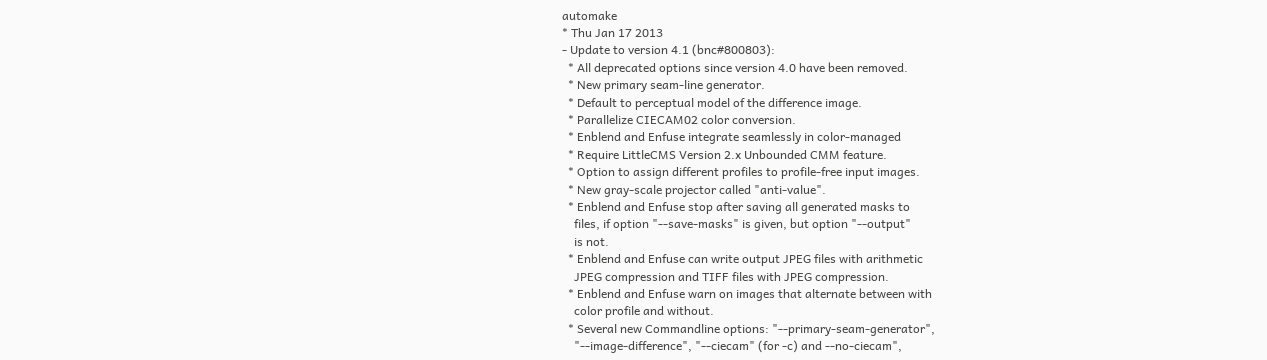automake
* Thu Jan 17 2013
- Update to version 4.1 (bnc#800803):
  * All deprecated options since version 4.0 have been removed.
  * New primary seam-line generator.
  * Default to perceptual model of the difference image.
  * Parallelize CIECAM02 color conversion.
  * Enblend and Enfuse integrate seamlessly in color-managed
  * Require LittleCMS Version 2.x Unbounded CMM feature.
  * Option to assign different profiles to profile-free input images.
  * New gray-scale projector called "anti-value".
  * Enblend and Enfuse stop after saving all generated masks to
    files, if option "--save-masks" is given, but option "--output"
    is not.
  * Enblend and Enfuse can write output JPEG files with arithmetic
    JPEG compression and TIFF files with JPEG compression.
  * Enblend and Enfuse warn on images that alternate between with
    color profile and without.
  * Several new Commandline options: "--primary-seam-generator",
    "--image-difference", "--ciecam" (for -c) and --no-ciecam",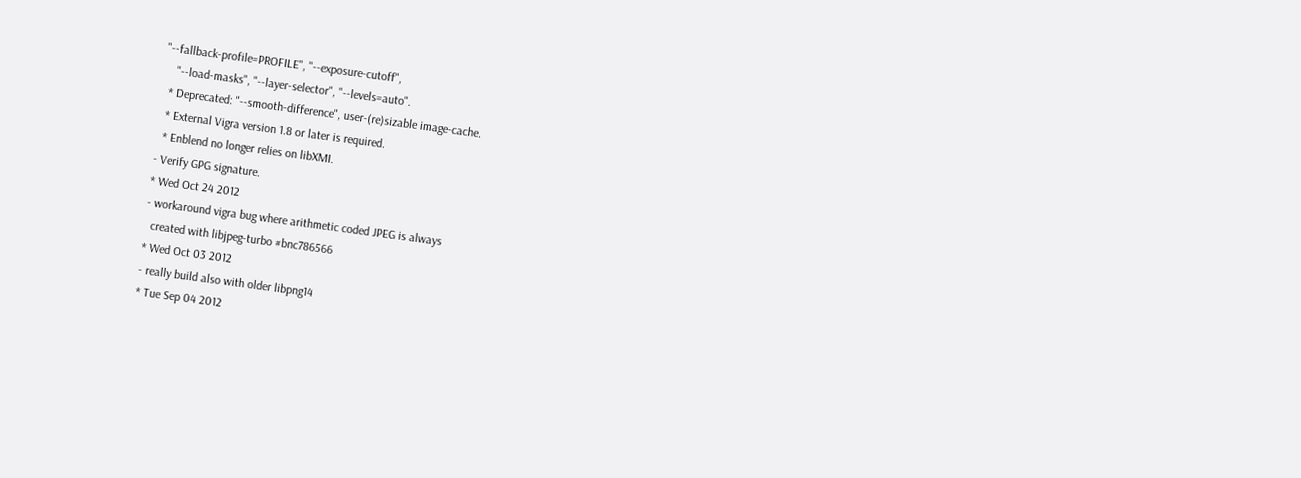"--fallback-profile=PROFILE", "--exposure-cutoff",
    "--load-masks", "--layer-selector", "--levels=auto".
  * Deprecated: "--smooth-difference", user-(re)sizable image-cache.
  * External Vigra version 1.8 or later is required.
  * Enblend no longer relies on libXMI.
- Verify GPG signature.
* Wed Oct 24 2012
- workaround vigra bug where arithmetic coded JPEG is always
  created with libjpeg-turbo #bnc786566
* Wed Oct 03 2012
- really build also with older libpng14
* Tue Sep 04 2012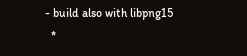- build also with libpng15
  *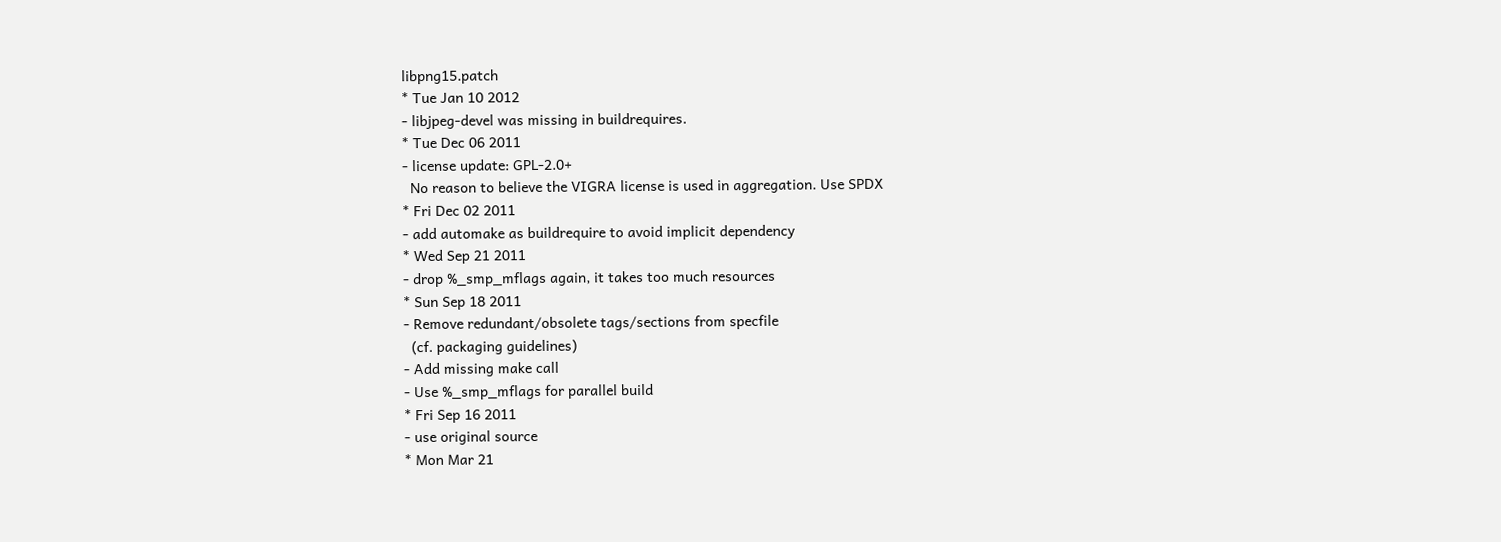libpng15.patch
* Tue Jan 10 2012
- libjpeg-devel was missing in buildrequires.
* Tue Dec 06 2011
- license update: GPL-2.0+
  No reason to believe the VIGRA license is used in aggregation. Use SPDX
* Fri Dec 02 2011
- add automake as buildrequire to avoid implicit dependency
* Wed Sep 21 2011
- drop %_smp_mflags again, it takes too much resources
* Sun Sep 18 2011
- Remove redundant/obsolete tags/sections from specfile
  (cf. packaging guidelines)
- Add missing make call
- Use %_smp_mflags for parallel build
* Fri Sep 16 2011
- use original source
* Mon Mar 21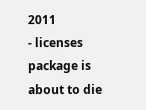2011
- licenses package is about to die